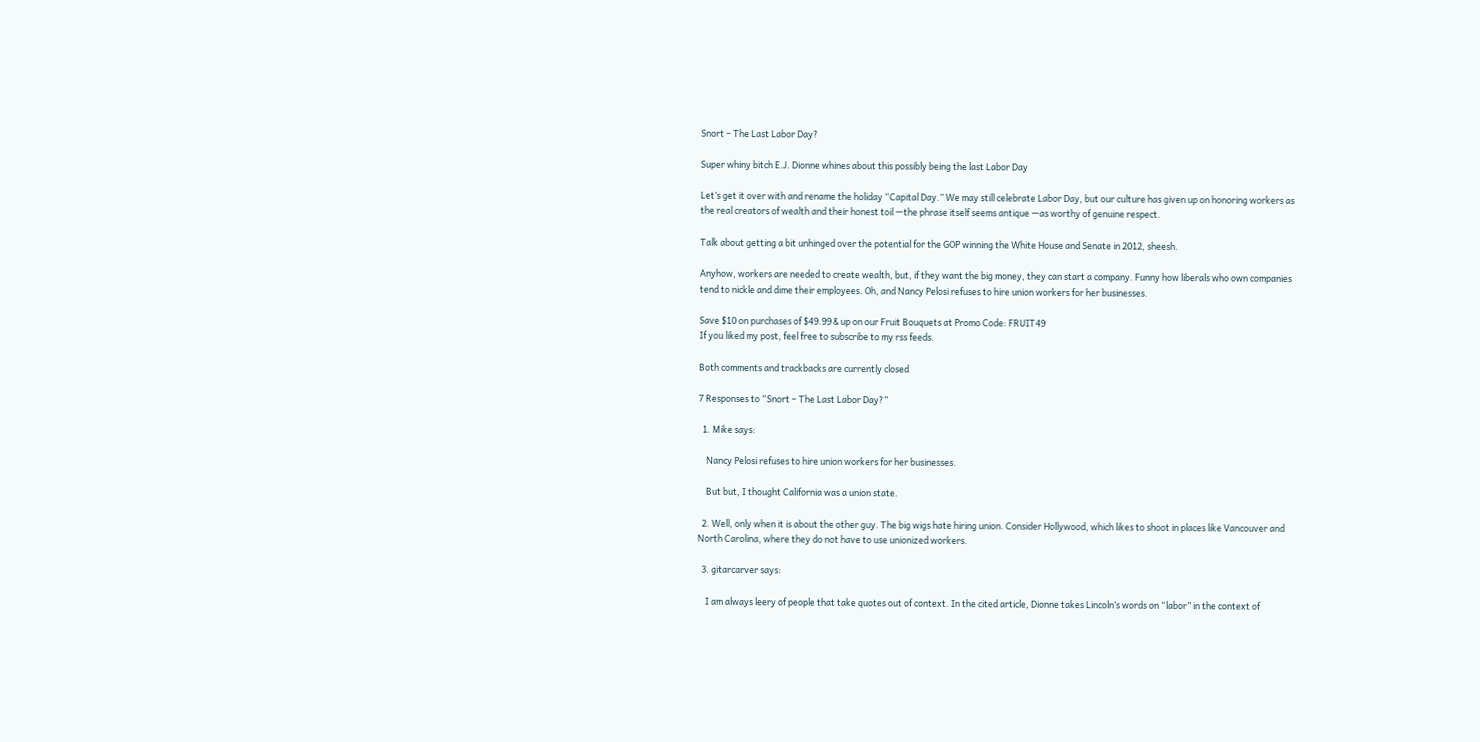Snort – The Last Labor Day?

Super whiny bitch E.J. Dionne whines about this possibly being the last Labor Day

Let’s get it over with and rename the holiday “Capital Day.” We may still celebrate Labor Day, but our culture has given up on honoring workers as the real creators of wealth and their honest toil —the phrase itself seems antique —as worthy of genuine respect.

Talk about getting a bit unhinged over the potential for the GOP winning the White House and Senate in 2012, sheesh.

Anyhow, workers are needed to create wealth, but, if they want the big money, they can start a company. Funny how liberals who own companies tend to nickle and dime their employees. Oh, and Nancy Pelosi refuses to hire union workers for her businesses.

Save $10 on purchases of $49.99 & up on our Fruit Bouquets at Promo Code: FRUIT49
If you liked my post, feel free to subscribe to my rss feeds.

Both comments and trackbacks are currently closed

7 Responses to “Snort – The Last Labor Day?”

  1. Mike says:

    Nancy Pelosi refuses to hire union workers for her businesses.

    But but, I thought California was a union state.

  2. Well, only when it is about the other guy. The big wigs hate hiring union. Consider Hollywood, which likes to shoot in places like Vancouver and North Carolina, where they do not have to use unionized workers.

  3. gitarcarver says:

    I am always leery of people that take quotes out of context. In the cited article, Dionne takes Lincoln’s words on “labor” in the context of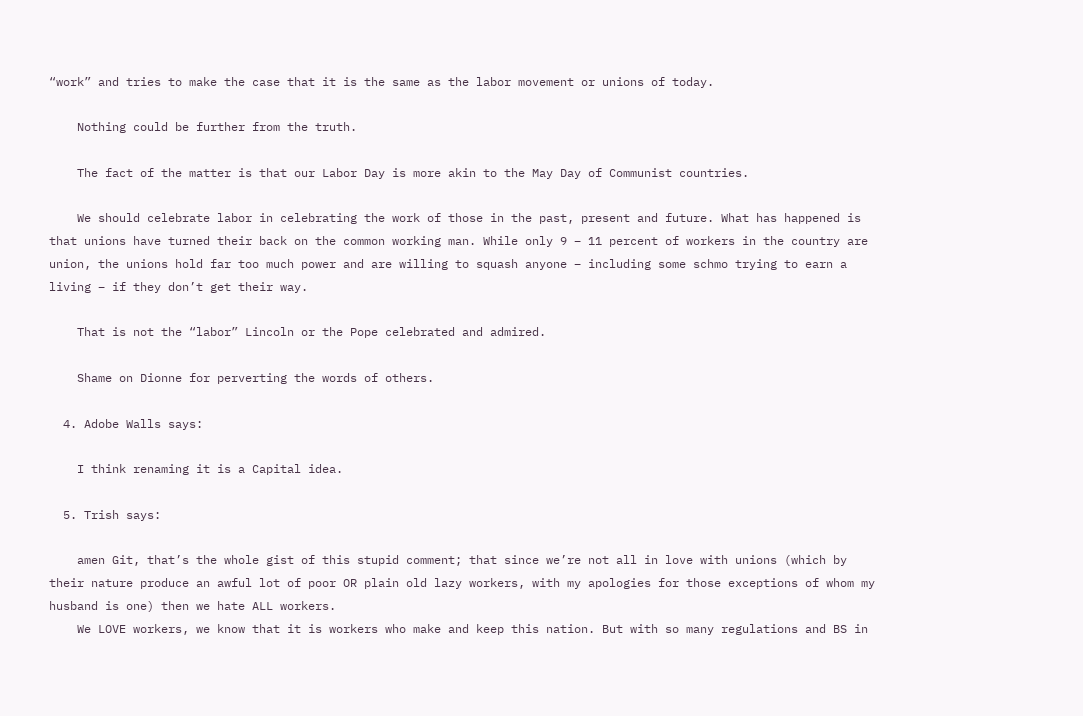“work” and tries to make the case that it is the same as the labor movement or unions of today.

    Nothing could be further from the truth.

    The fact of the matter is that our Labor Day is more akin to the May Day of Communist countries.

    We should celebrate labor in celebrating the work of those in the past, present and future. What has happened is that unions have turned their back on the common working man. While only 9 – 11 percent of workers in the country are union, the unions hold far too much power and are willing to squash anyone – including some schmo trying to earn a living – if they don’t get their way.

    That is not the “labor” Lincoln or the Pope celebrated and admired.

    Shame on Dionne for perverting the words of others.

  4. Adobe Walls says:

    I think renaming it is a Capital idea.

  5. Trish says:

    amen Git, that’s the whole gist of this stupid comment; that since we’re not all in love with unions (which by their nature produce an awful lot of poor OR plain old lazy workers, with my apologies for those exceptions of whom my husband is one) then we hate ALL workers.
    We LOVE workers, we know that it is workers who make and keep this nation. But with so many regulations and BS in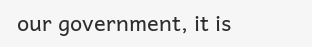our government, it is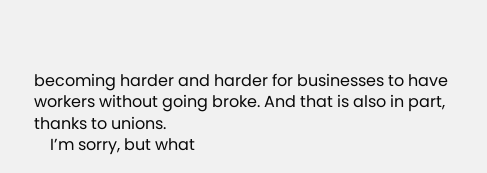becoming harder and harder for businesses to have workers without going broke. And that is also in part, thanks to unions.
    I’m sorry, but what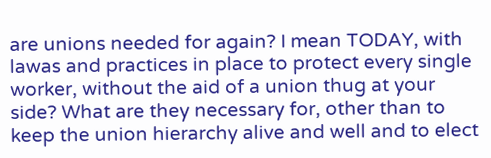are unions needed for again? I mean TODAY, with lawas and practices in place to protect every single worker, without the aid of a union thug at your side? What are they necessary for, other than to keep the union hierarchy alive and well and to elect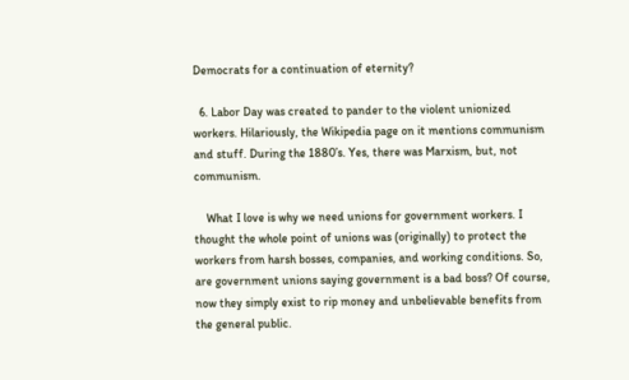Democrats for a continuation of eternity?

  6. Labor Day was created to pander to the violent unionized workers. Hilariously, the Wikipedia page on it mentions communism and stuff. During the 1880’s. Yes, there was Marxism, but, not communism.

    What I love is why we need unions for government workers. I thought the whole point of unions was (originally) to protect the workers from harsh bosses, companies, and working conditions. So, are government unions saying government is a bad boss? Of course, now they simply exist to rip money and unbelievable benefits from the general public.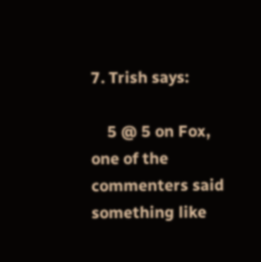7. Trish says:

    5 @ 5 on Fox, one of the commenters said something like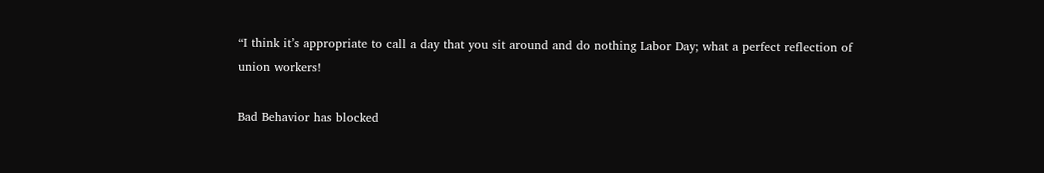“I think it’s appropriate to call a day that you sit around and do nothing Labor Day; what a perfect reflection of union workers!

Bad Behavior has blocked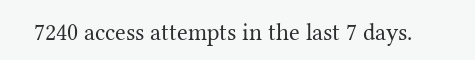7240 access attempts in the last 7 days.